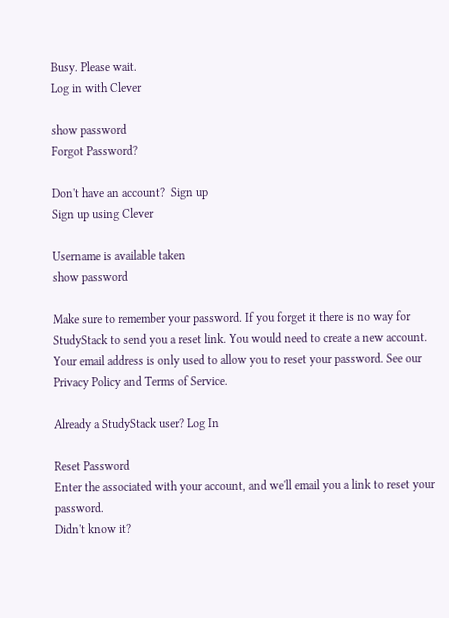Busy. Please wait.
Log in with Clever

show password
Forgot Password?

Don't have an account?  Sign up
Sign up using Clever

Username is available taken
show password

Make sure to remember your password. If you forget it there is no way for StudyStack to send you a reset link. You would need to create a new account.
Your email address is only used to allow you to reset your password. See our Privacy Policy and Terms of Service.

Already a StudyStack user? Log In

Reset Password
Enter the associated with your account, and we'll email you a link to reset your password.
Didn't know it?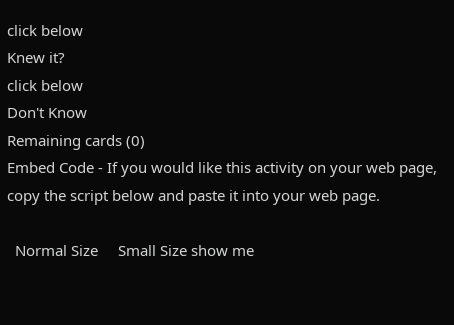click below
Knew it?
click below
Don't Know
Remaining cards (0)
Embed Code - If you would like this activity on your web page, copy the script below and paste it into your web page.

  Normal Size     Small Size show me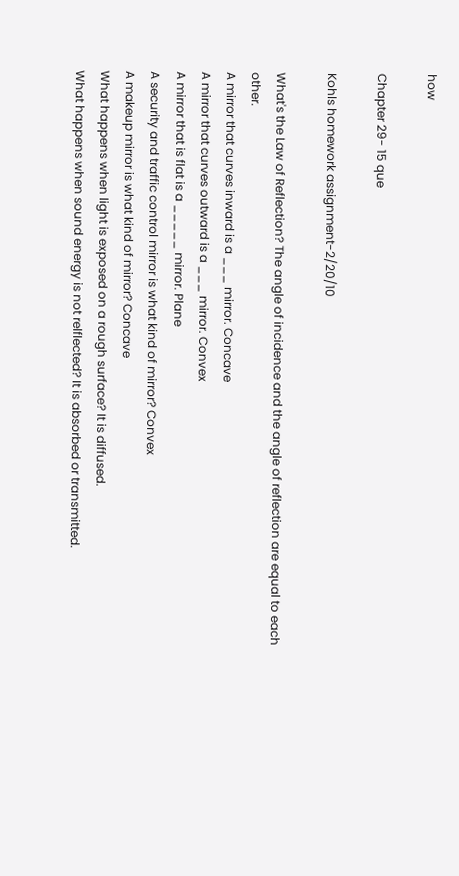how

Chapter 29- 15 que

Kohls homework assignment-2/20/10

What's the Law of Reflection? The angle of incidence and the angle of reflection are equal to each other.
A mirror that curves inward is a ___ mirror. Concave
A mirror that curves outward is a ___ mirror. Convex
A mirror that is flat is a _____ mirror. Plane
A security and traffic control mirror is what kind of mirror? Convex
A makeup mirror is what kind of mirror? Concave
What happens when light is exposed on a rough surface? It is diffused.
What happens when sound energy is not relflected? It is absorbed or transmitted.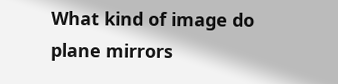What kind of image do plane mirrors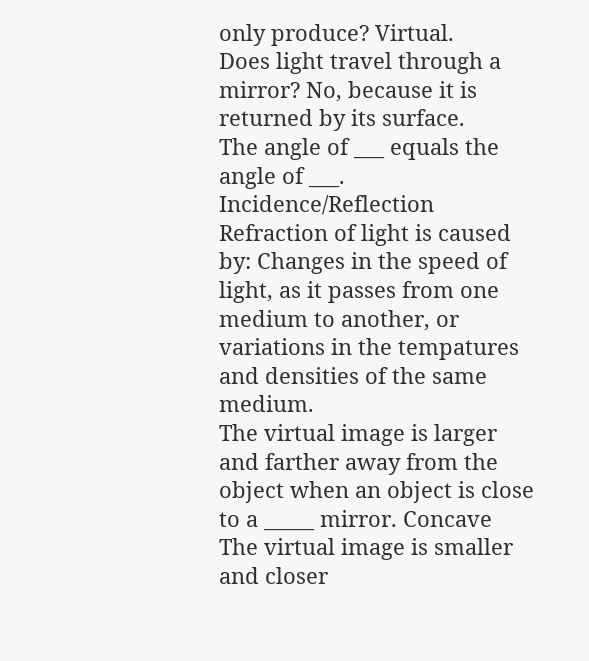only produce? Virtual.
Does light travel through a mirror? No, because it is returned by its surface.
The angle of ___ equals the angle of ___. Incidence/Reflection
Refraction of light is caused by: Changes in the speed of light, as it passes from one medium to another, or variations in the tempatures and densities of the same medium.
The virtual image is larger and farther away from the object when an object is close to a _____ mirror. Concave
The virtual image is smaller and closer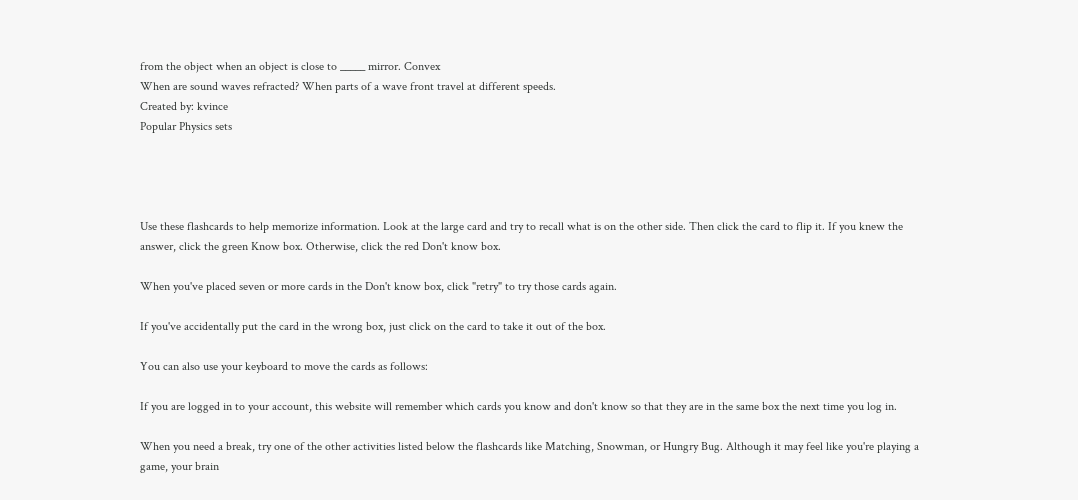from the object when an object is close to _____ mirror. Convex
When are sound waves refracted? When parts of a wave front travel at different speeds.
Created by: kvince
Popular Physics sets




Use these flashcards to help memorize information. Look at the large card and try to recall what is on the other side. Then click the card to flip it. If you knew the answer, click the green Know box. Otherwise, click the red Don't know box.

When you've placed seven or more cards in the Don't know box, click "retry" to try those cards again.

If you've accidentally put the card in the wrong box, just click on the card to take it out of the box.

You can also use your keyboard to move the cards as follows:

If you are logged in to your account, this website will remember which cards you know and don't know so that they are in the same box the next time you log in.

When you need a break, try one of the other activities listed below the flashcards like Matching, Snowman, or Hungry Bug. Although it may feel like you're playing a game, your brain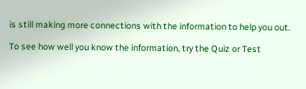is still making more connections with the information to help you out.

To see how well you know the information, try the Quiz or Test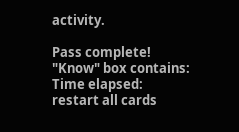activity.

Pass complete!
"Know" box contains:
Time elapsed:
restart all cards